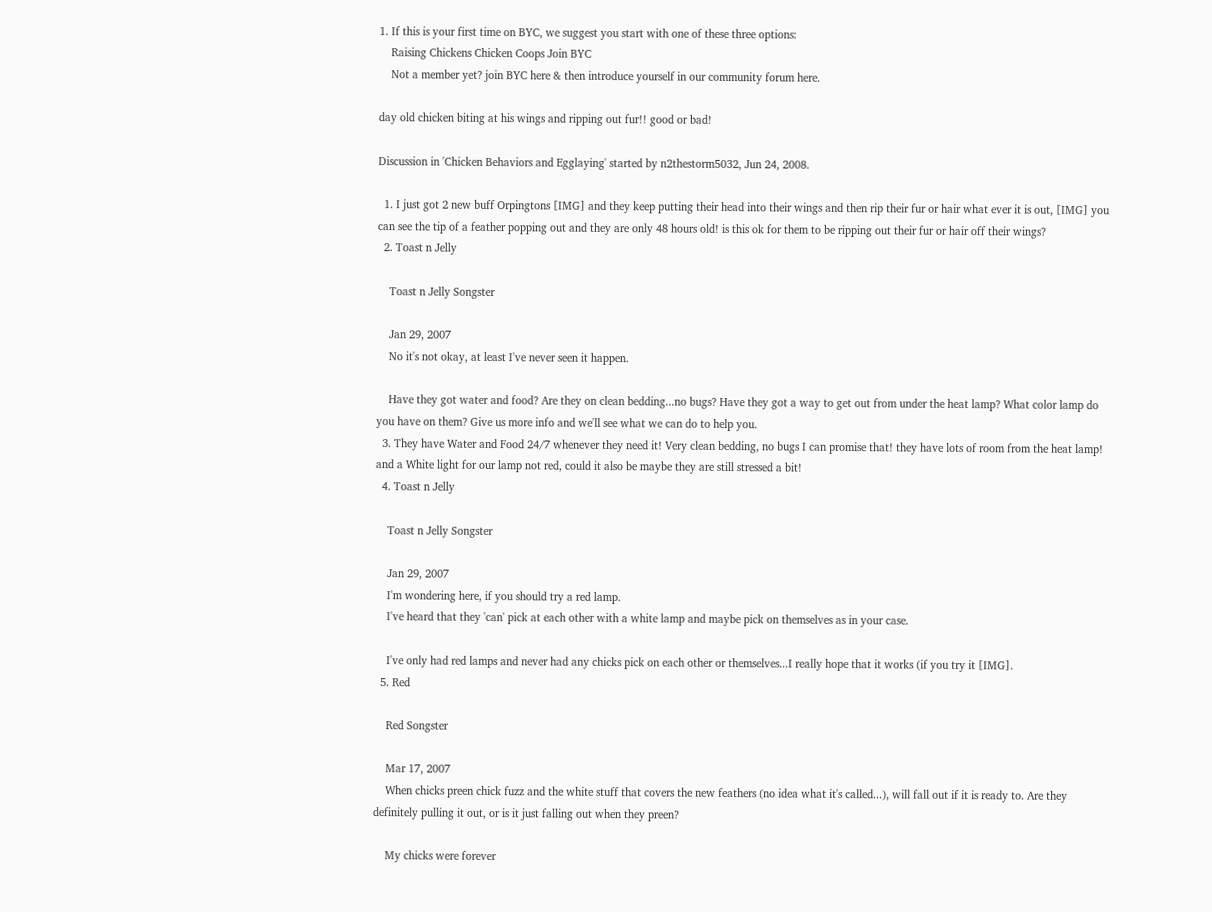1. If this is your first time on BYC, we suggest you start with one of these three options:
    Raising Chickens Chicken Coops Join BYC
    Not a member yet? join BYC here & then introduce yourself in our community forum here.

day old chicken biting at his wings and ripping out fur!! good or bad!

Discussion in 'Chicken Behaviors and Egglaying' started by n2thestorm5032, Jun 24, 2008.

  1. I just got 2 new buff Orpingtons [IMG] and they keep putting their head into their wings and then rip their fur or hair what ever it is out, [IMG] you can see the tip of a feather popping out and they are only 48 hours old! is this ok for them to be ripping out their fur or hair off their wings?
  2. Toast n Jelly

    Toast n Jelly Songster

    Jan 29, 2007
    No it's not okay, at least I've never seen it happen.

    Have they got water and food? Are they on clean bedding...no bugs? Have they got a way to get out from under the heat lamp? What color lamp do you have on them? Give us more info and we'll see what we can do to help you.
  3. They have Water and Food 24/7 whenever they need it! Very clean bedding, no bugs I can promise that! they have lots of room from the heat lamp! and a White light for our lamp not red, could it also be maybe they are still stressed a bit!
  4. Toast n Jelly

    Toast n Jelly Songster

    Jan 29, 2007
    I'm wondering here, if you should try a red lamp.
    I've heard that they 'can' pick at each other with a white lamp and maybe pick on themselves as in your case.

    I've only had red lamps and never had any chicks pick on each other or themselves...I really hope that it works (if you try it [IMG].
  5. Red

    Red Songster

    Mar 17, 2007
    When chicks preen chick fuzz and the white stuff that covers the new feathers (no idea what it's called...), will fall out if it is ready to. Are they definitely pulling it out, or is it just falling out when they preen?

    My chicks were forever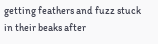getting feathers and fuzz stuck in their beaks after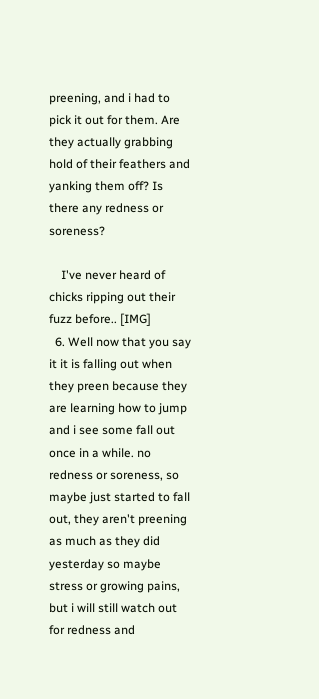preening, and i had to pick it out for them. Are they actually grabbing hold of their feathers and yanking them off? Is there any redness or soreness?

    I've never heard of chicks ripping out their fuzz before.. [IMG]
  6. Well now that you say it it is falling out when they preen because they are learning how to jump and i see some fall out once in a while. no redness or soreness, so maybe just started to fall out, they aren't preening as much as they did yesterday so maybe stress or growing pains, but i will still watch out for redness and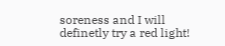soreness and I will definetly try a red light!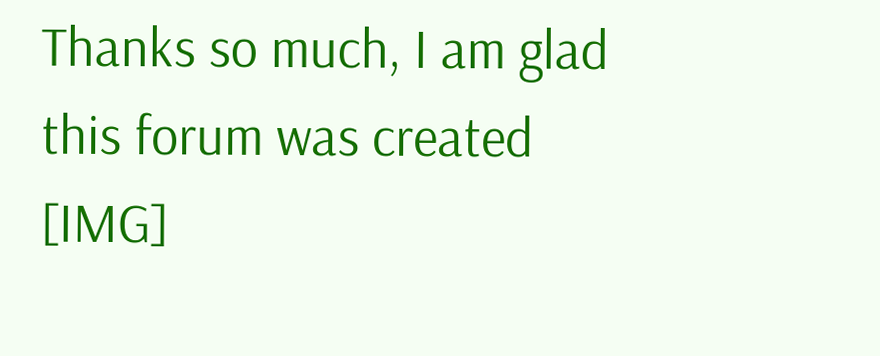Thanks so much, I am glad this forum was created [IMG]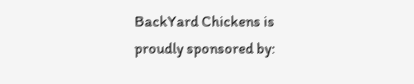BackYard Chickens is proudly sponsored by: